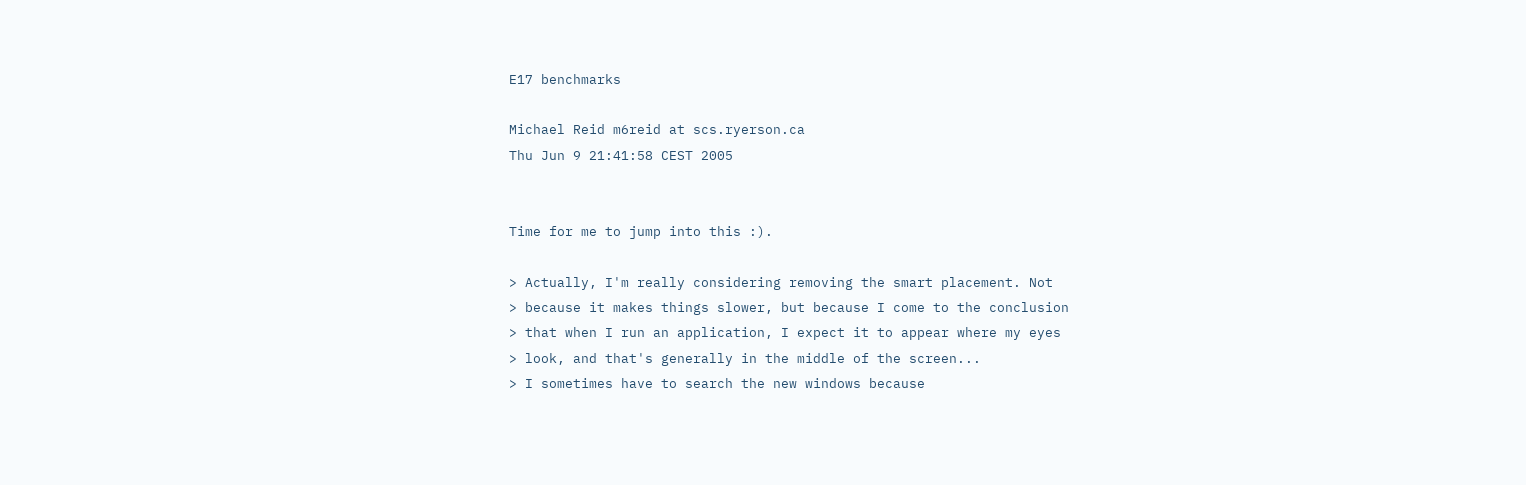E17 benchmarks

Michael Reid m6reid at scs.ryerson.ca
Thu Jun 9 21:41:58 CEST 2005


Time for me to jump into this :).

> Actually, I'm really considering removing the smart placement. Not
> because it makes things slower, but because I come to the conclusion
> that when I run an application, I expect it to appear where my eyes
> look, and that's generally in the middle of the screen...
> I sometimes have to search the new windows because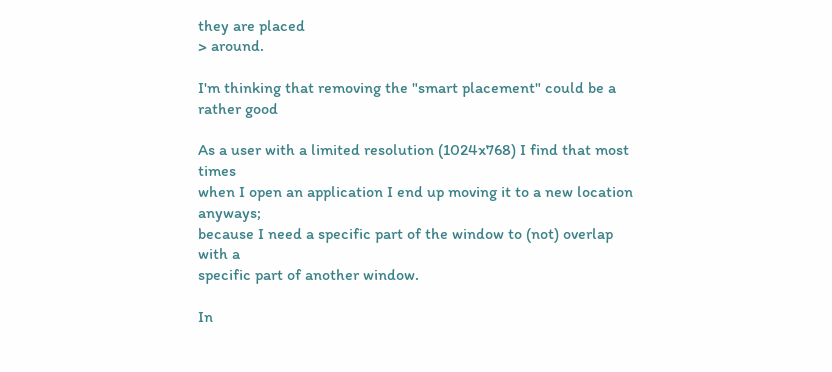they are placed
> around.

I'm thinking that removing the "smart placement" could be a rather good

As a user with a limited resolution (1024x768) I find that most times
when I open an application I end up moving it to a new location anyways;
because I need a specific part of the window to (not) overlap with a
specific part of another window.

In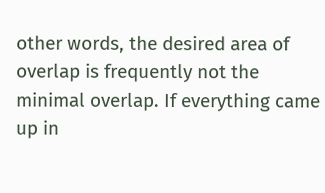other words, the desired area of overlap is frequently not the
minimal overlap. If everything came up in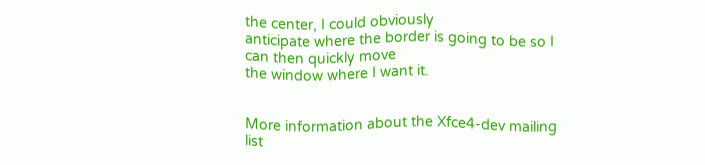the center, I could obviously
anticipate where the border is going to be so I can then quickly move
the window where I want it.


More information about the Xfce4-dev mailing list